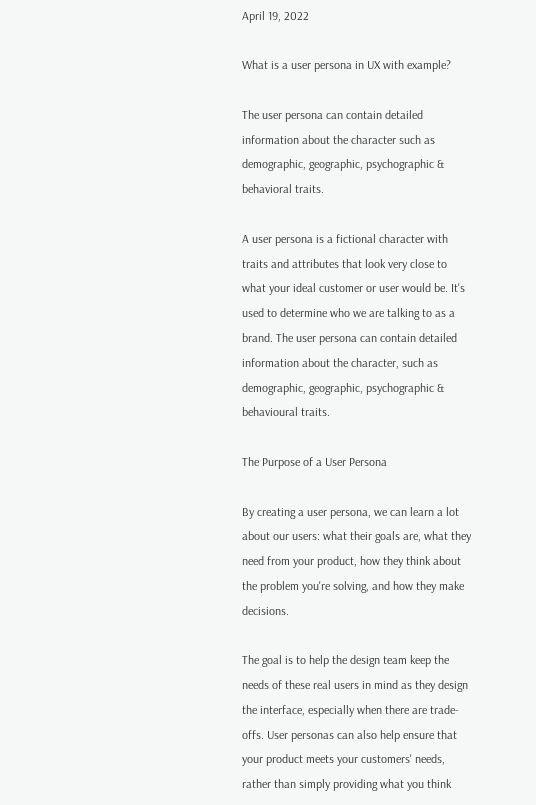April 19, 2022

What is a user persona in UX with example?

The user persona can contain detailed information about the character such as demographic, geographic, psychographic & behavioral traits.

A user persona is a fictional character with traits and attributes that look very close to what your ideal customer or user would be. It's used to determine who we are talking to as a brand. The user persona can contain detailed information about the character, such as demographic, geographic, psychographic & behavioural traits.

The Purpose of a User Persona

By creating a user persona, we can learn a lot about our users: what their goals are, what they need from your product, how they think about the problem you're solving, and how they make decisions.

The goal is to help the design team keep the needs of these real users in mind as they design the interface, especially when there are trade-offs. User personas can also help ensure that your product meets your customers' needs, rather than simply providing what you think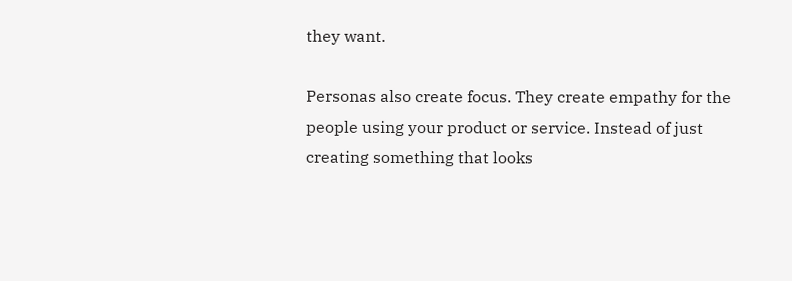they want.

Personas also create focus. They create empathy for the people using your product or service. Instead of just creating something that looks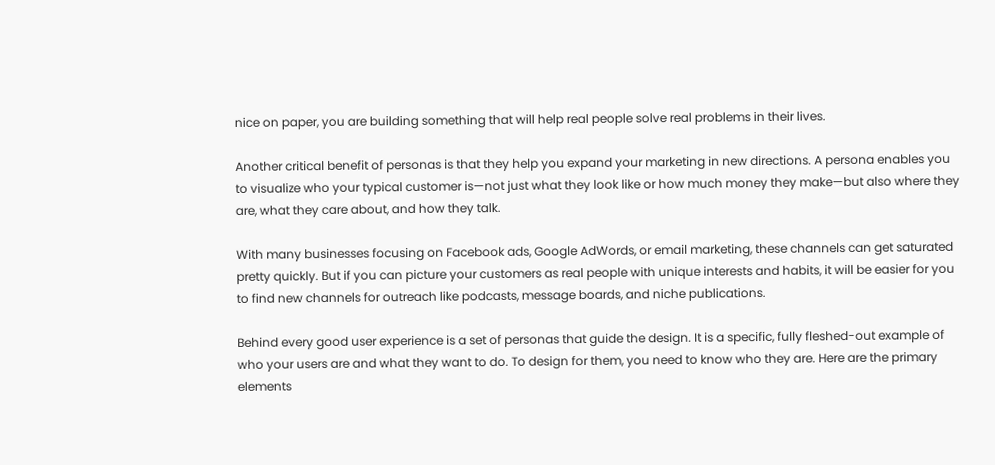nice on paper, you are building something that will help real people solve real problems in their lives.

Another critical benefit of personas is that they help you expand your marketing in new directions. A persona enables you to visualize who your typical customer is—not just what they look like or how much money they make—but also where they are, what they care about, and how they talk.

With many businesses focusing on Facebook ads, Google AdWords, or email marketing, these channels can get saturated pretty quickly. But if you can picture your customers as real people with unique interests and habits, it will be easier for you to find new channels for outreach like podcasts, message boards, and niche publications.

Behind every good user experience is a set of personas that guide the design. It is a specific, fully fleshed-out example of who your users are and what they want to do. To design for them, you need to know who they are. Here are the primary elements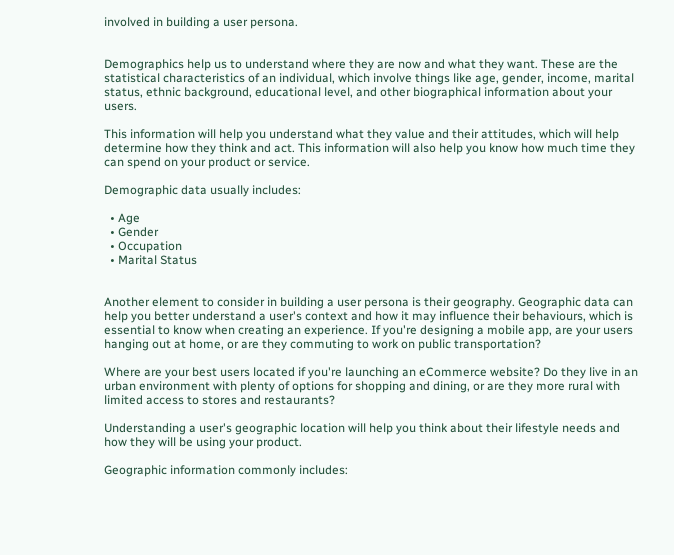involved in building a user persona.


Demographics help us to understand where they are now and what they want. These are the statistical characteristics of an individual, which involve things like age, gender, income, marital status, ethnic background, educational level, and other biographical information about your users.

This information will help you understand what they value and their attitudes, which will help determine how they think and act. This information will also help you know how much time they can spend on your product or service.

Demographic data usually includes:

  • Age
  • Gender
  • Occupation
  • Marital Status


Another element to consider in building a user persona is their geography. Geographic data can help you better understand a user's context and how it may influence their behaviours, which is essential to know when creating an experience. If you're designing a mobile app, are your users hanging out at home, or are they commuting to work on public transportation?

Where are your best users located if you're launching an eCommerce website? Do they live in an urban environment with plenty of options for shopping and dining, or are they more rural with limited access to stores and restaurants?

Understanding a user's geographic location will help you think about their lifestyle needs and how they will be using your product.

Geographic information commonly includes: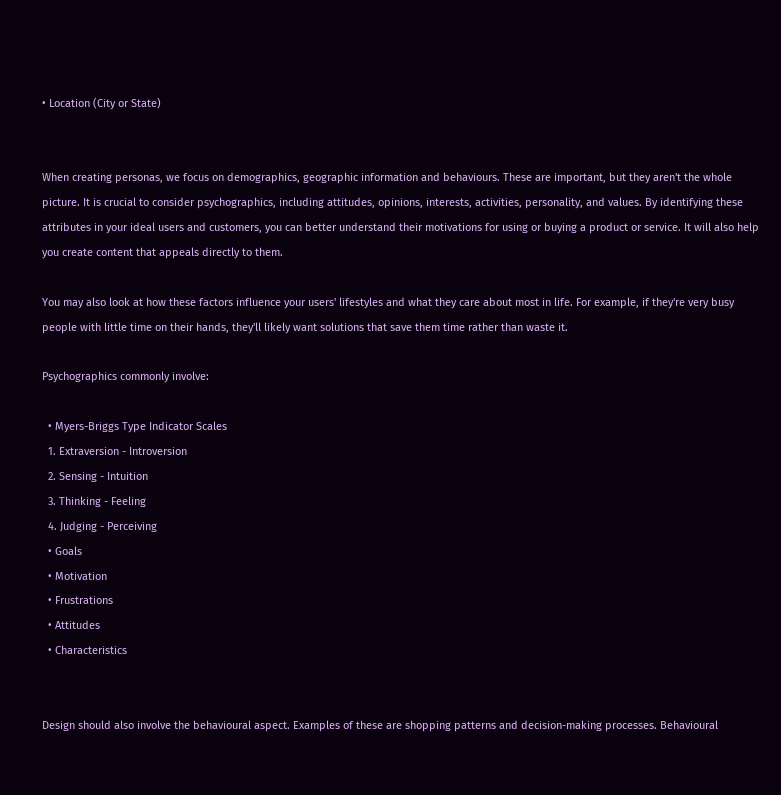• Location (City or State)


When creating personas, we focus on demographics, geographic information and behaviours. These are important, but they aren't the whole picture. It is crucial to consider psychographics, including attitudes, opinions, interests, activities, personality, and values. By identifying these attributes in your ideal users and customers, you can better understand their motivations for using or buying a product or service. It will also help you create content that appeals directly to them.

You may also look at how these factors influence your users' lifestyles and what they care about most in life. For example, if they're very busy people with little time on their hands, they'll likely want solutions that save them time rather than waste it.

Psychographics commonly involve:

  • Myers-Briggs Type Indicator Scales
  1. Extraversion - Introversion
  2. Sensing - Intuition
  3. Thinking - Feeling
  4. Judging - Perceiving
  • Goals
  • Motivation
  • Frustrations
  • Attitudes
  • Characteristics


Design should also involve the behavioural aspect. Examples of these are shopping patterns and decision-making processes. Behavioural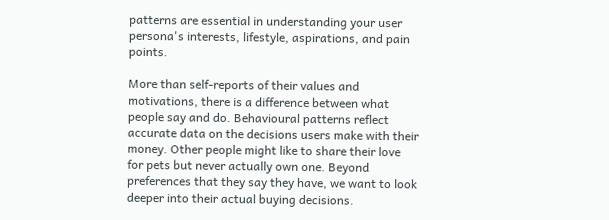patterns are essential in understanding your user persona's interests, lifestyle, aspirations, and pain points.

More than self-reports of their values and motivations, there is a difference between what people say and do. Behavioural patterns reflect accurate data on the decisions users make with their money. Other people might like to share their love for pets but never actually own one. Beyond preferences that they say they have, we want to look deeper into their actual buying decisions.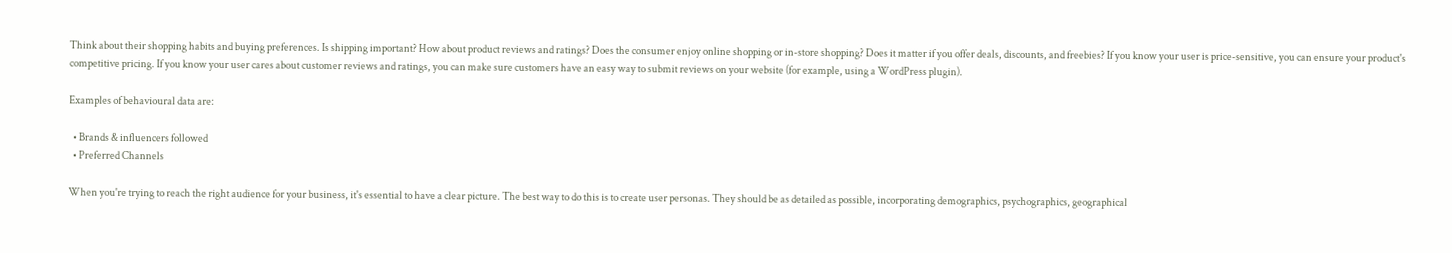Think about their shopping habits and buying preferences. Is shipping important? How about product reviews and ratings? Does the consumer enjoy online shopping or in-store shopping? Does it matter if you offer deals, discounts, and freebies? If you know your user is price-sensitive, you can ensure your product's competitive pricing. If you know your user cares about customer reviews and ratings, you can make sure customers have an easy way to submit reviews on your website (for example, using a WordPress plugin).

Examples of behavioural data are:

  • Brands & influencers followed
  • Preferred Channels

When you're trying to reach the right audience for your business, it's essential to have a clear picture. The best way to do this is to create user personas. They should be as detailed as possible, incorporating demographics, psychographics, geographical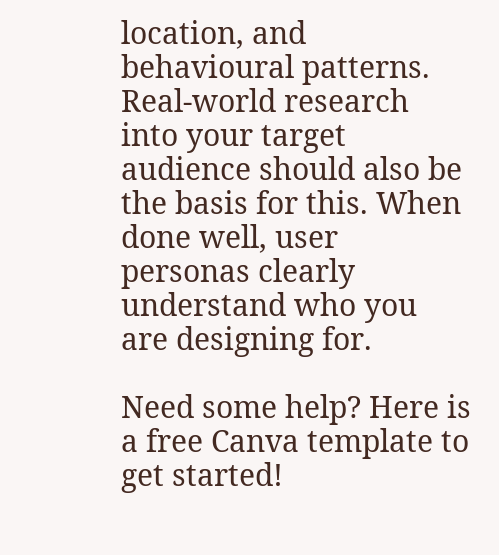location, and behavioural patterns. Real-world research into your target audience should also be the basis for this. When done well, user personas clearly understand who you are designing for.

Need some help? Here is a free Canva template to get started!